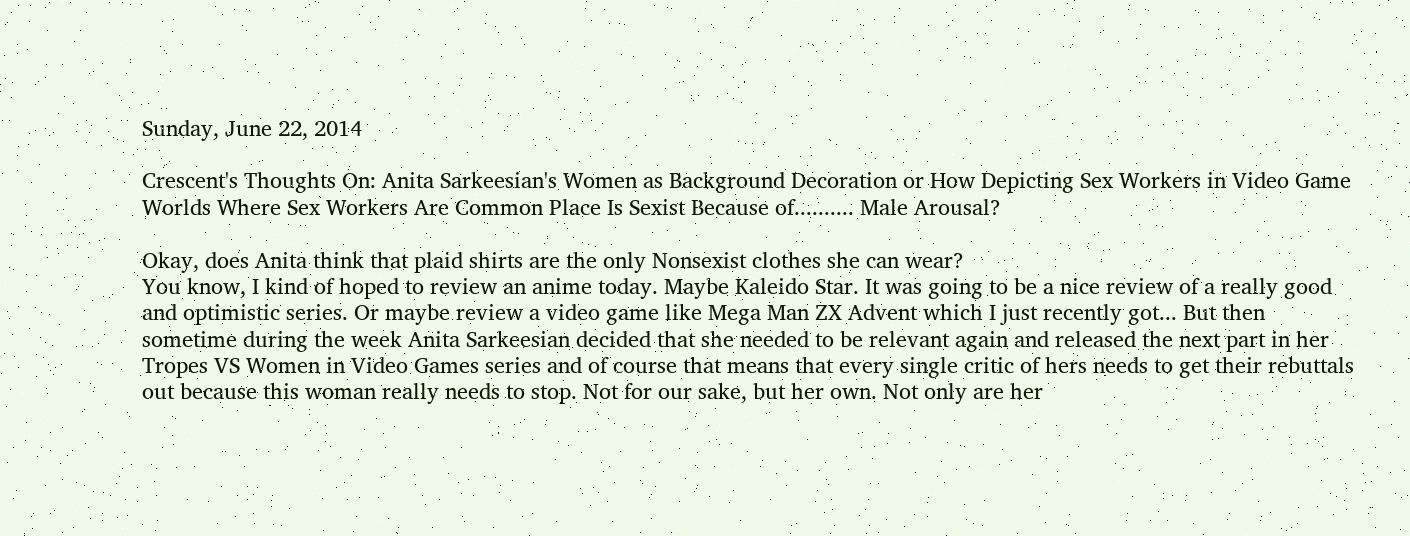Sunday, June 22, 2014

Crescent's Thoughts On: Anita Sarkeesian's Women as Background Decoration or How Depicting Sex Workers in Video Game Worlds Where Sex Workers Are Common Place Is Sexist Because of.......... Male Arousal?

Okay, does Anita think that plaid shirts are the only Nonsexist clothes she can wear?
You know, I kind of hoped to review an anime today. Maybe Kaleido Star. It was going to be a nice review of a really good and optimistic series. Or maybe review a video game like Mega Man ZX Advent which I just recently got... But then sometime during the week Anita Sarkeesian decided that she needed to be relevant again and released the next part in her Tropes VS Women in Video Games series and of course that means that every single critic of hers needs to get their rebuttals out because this woman really needs to stop. Not for our sake, but her own. Not only are her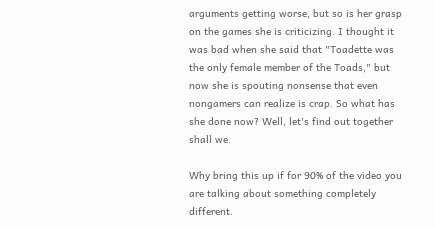arguments getting worse, but so is her grasp on the games she is criticizing. I thought it was bad when she said that "Toadette was the only female member of the Toads," but now she is spouting nonsense that even nongamers can realize is crap. So what has she done now? Well, let's find out together shall we.

Why bring this up if for 90% of the video you are talking about something completely different.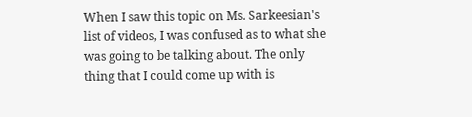When I saw this topic on Ms. Sarkeesian's list of videos, I was confused as to what she was going to be talking about. The only thing that I could come up with is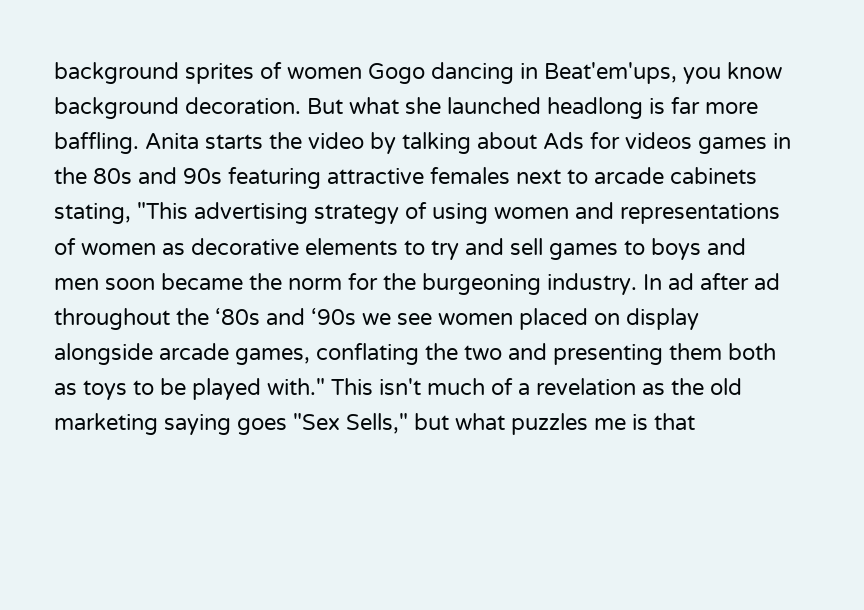background sprites of women Gogo dancing in Beat'em'ups, you know background decoration. But what she launched headlong is far more baffling. Anita starts the video by talking about Ads for videos games in the 80s and 90s featuring attractive females next to arcade cabinets stating, "This advertising strategy of using women and representations of women as decorative elements to try and sell games to boys and men soon became the norm for the burgeoning industry. In ad after ad throughout the ‘80s and ‘90s we see women placed on display alongside arcade games, conflating the two and presenting them both as toys to be played with." This isn't much of a revelation as the old marketing saying goes "Sex Sells," but what puzzles me is that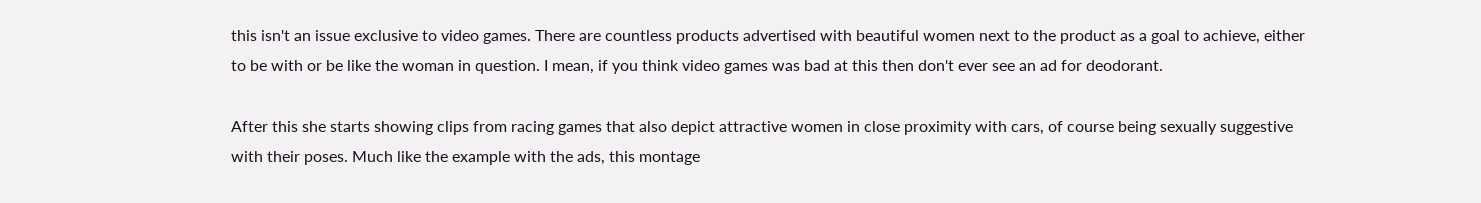this isn't an issue exclusive to video games. There are countless products advertised with beautiful women next to the product as a goal to achieve, either to be with or be like the woman in question. I mean, if you think video games was bad at this then don't ever see an ad for deodorant.

After this she starts showing clips from racing games that also depict attractive women in close proximity with cars, of course being sexually suggestive with their poses. Much like the example with the ads, this montage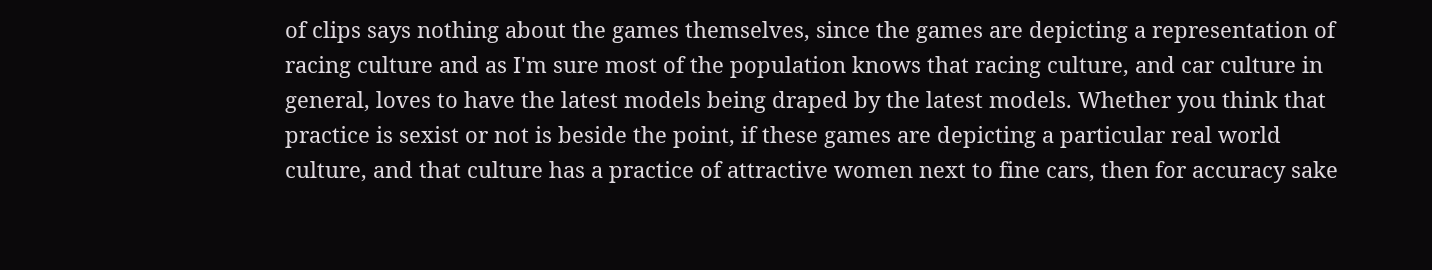of clips says nothing about the games themselves, since the games are depicting a representation of racing culture and as I'm sure most of the population knows that racing culture, and car culture in general, loves to have the latest models being draped by the latest models. Whether you think that practice is sexist or not is beside the point, if these games are depicting a particular real world culture, and that culture has a practice of attractive women next to fine cars, then for accuracy sake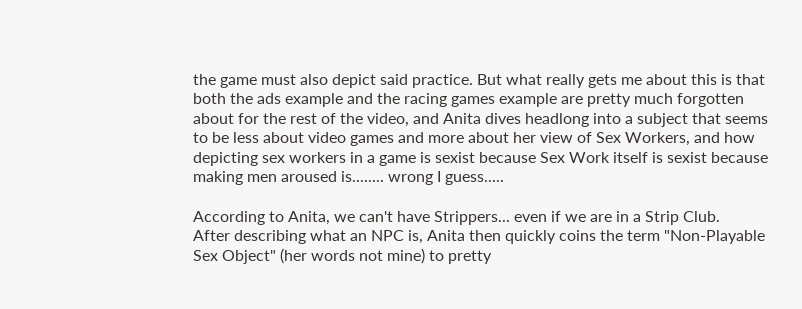the game must also depict said practice. But what really gets me about this is that both the ads example and the racing games example are pretty much forgotten about for the rest of the video, and Anita dives headlong into a subject that seems to be less about video games and more about her view of Sex Workers, and how depicting sex workers in a game is sexist because Sex Work itself is sexist because making men aroused is........ wrong I guess.....

According to Anita, we can't have Strippers... even if we are in a Strip Club.
After describing what an NPC is, Anita then quickly coins the term "Non-Playable Sex Object" (her words not mine) to pretty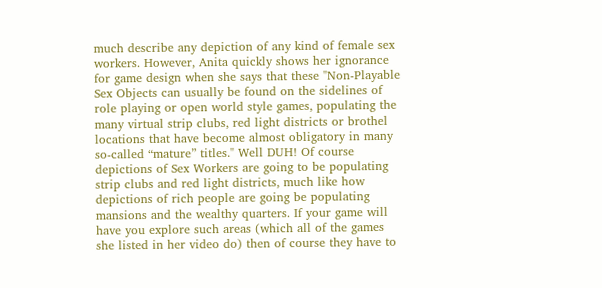much describe any depiction of any kind of female sex workers. However, Anita quickly shows her ignorance for game design when she says that these "Non-Playable Sex Objects can usually be found on the sidelines of role playing or open world style games, populating the many virtual strip clubs, red light districts or brothel locations that have become almost obligatory in many so-called “mature” titles." Well DUH! Of course depictions of Sex Workers are going to be populating strip clubs and red light districts, much like how depictions of rich people are going be populating mansions and the wealthy quarters. If your game will have you explore such areas (which all of the games she listed in her video do) then of course they have to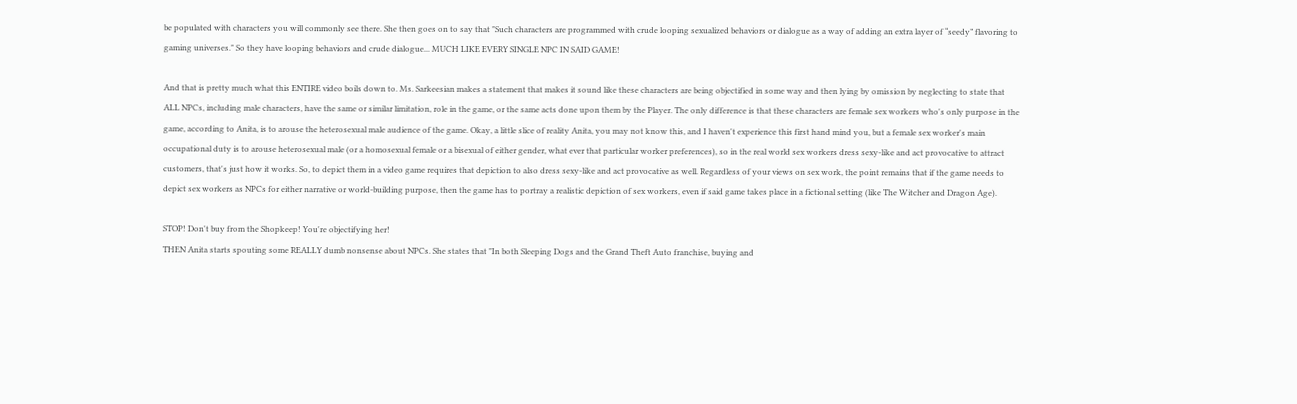be populated with characters you will commonly see there. She then goes on to say that "Such characters are programmed with crude looping sexualized behaviors or dialogue as a way of adding an extra layer of “seedy” flavoring to gaming universes." So they have looping behaviors and crude dialogue... MUCH LIKE EVERY SINGLE NPC IN SAID GAME!

And that is pretty much what this ENTIRE video boils down to. Ms. Sarkeesian makes a statement that makes it sound like these characters are being objectified in some way and then lying by omission by neglecting to state that ALL NPCs, including male characters, have the same or similar limitation, role in the game, or the same acts done upon them by the Player. The only difference is that these characters are female sex workers who's only purpose in the game, according to Anita, is to arouse the heterosexual male audience of the game. Okay, a little slice of reality Anita, you may not know this, and I haven't experience this first hand mind you, but a female sex worker's main occupational duty is to arouse heterosexual male (or a homosexual female or a bisexual of either gender, what ever that particular worker preferences), so in the real world sex workers dress sexy-like and act provocative to attract customers, that's just how it works. So, to depict them in a video game requires that depiction to also dress sexy-like and act provocative as well. Regardless of your views on sex work, the point remains that if the game needs to depict sex workers as NPCs for either narrative or world-building purpose, then the game has to portray a realistic depiction of sex workers, even if said game takes place in a fictional setting (like The Witcher and Dragon Age).

STOP! Don't buy from the Shopkeep! You're objectifying her!
THEN Anita starts spouting some REALLY dumb nonsense about NPCs. She states that "In both Sleeping Dogs and the Grand Theft Auto franchise, buying and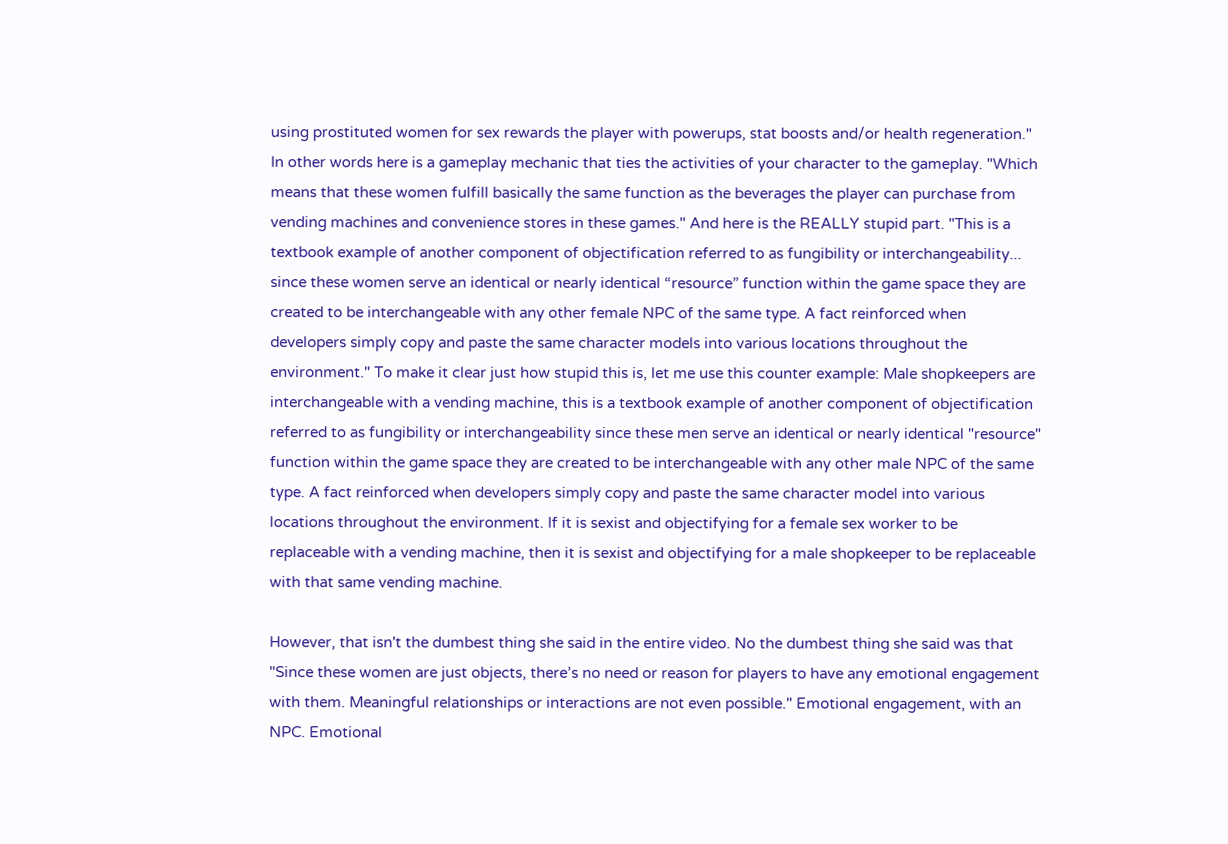using prostituted women for sex rewards the player with powerups, stat boosts and/or health regeneration." In other words here is a gameplay mechanic that ties the activities of your character to the gameplay. "Which means that these women fulfill basically the same function as the beverages the player can purchase from vending machines and convenience stores in these games." And here is the REALLY stupid part. "This is a textbook example of another component of objectification referred to as fungibility or interchangeability... since these women serve an identical or nearly identical “resource” function within the game space they are created to be interchangeable with any other female NPC of the same type. A fact reinforced when developers simply copy and paste the same character models into various locations throughout the environment." To make it clear just how stupid this is, let me use this counter example: Male shopkeepers are interchangeable with a vending machine, this is a textbook example of another component of objectification referred to as fungibility or interchangeability since these men serve an identical or nearly identical "resource" function within the game space they are created to be interchangeable with any other male NPC of the same type. A fact reinforced when developers simply copy and paste the same character model into various locations throughout the environment. If it is sexist and objectifying for a female sex worker to be replaceable with a vending machine, then it is sexist and objectifying for a male shopkeeper to be replaceable with that same vending machine.

However, that isn't the dumbest thing she said in the entire video. No the dumbest thing she said was that "Since these women are just objects, there’s no need or reason for players to have any emotional engagement with them. Meaningful relationships or interactions are not even possible." Emotional engagement, with an NPC. Emotional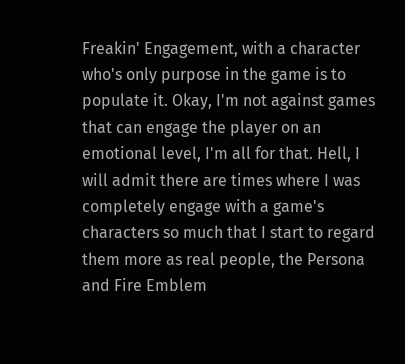Freakin' Engagement, with a character who's only purpose in the game is to populate it. Okay, I'm not against games that can engage the player on an emotional level, I'm all for that. Hell, I will admit there are times where I was completely engage with a game's characters so much that I start to regard them more as real people, the Persona and Fire Emblem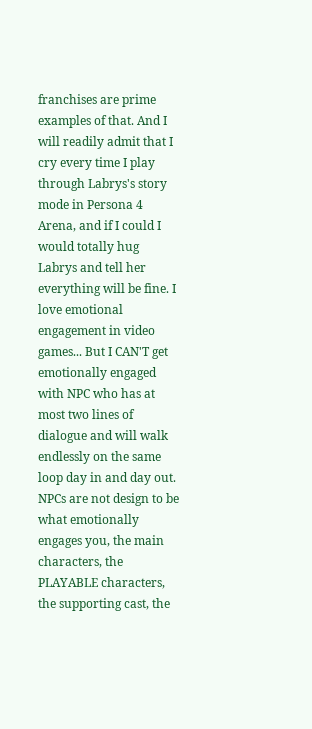franchises are prime examples of that. And I will readily admit that I cry every time I play through Labrys's story mode in Persona 4 Arena, and if I could I would totally hug Labrys and tell her everything will be fine. I love emotional engagement in video games... But I CAN'T get emotionally engaged with NPC who has at most two lines of dialogue and will walk endlessly on the same loop day in and day out. NPCs are not design to be what emotionally engages you, the main characters, the PLAYABLE characters, the supporting cast, the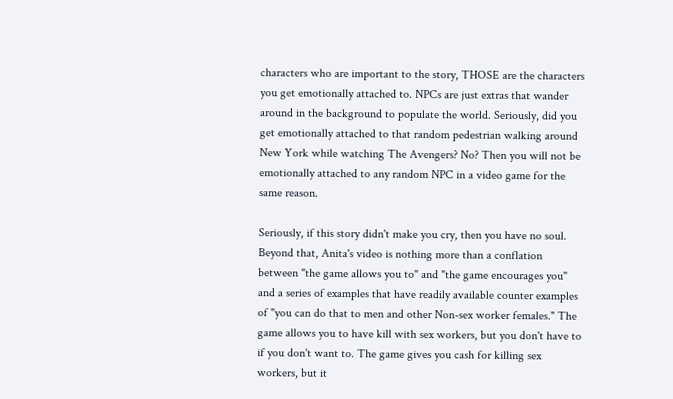characters who are important to the story, THOSE are the characters you get emotionally attached to. NPCs are just extras that wander around in the background to populate the world. Seriously, did you get emotionally attached to that random pedestrian walking around New York while watching The Avengers? No? Then you will not be emotionally attached to any random NPC in a video game for the same reason.

Seriously, if this story didn't make you cry, then you have no soul.
Beyond that, Anita's video is nothing more than a conflation between "the game allows you to" and "the game encourages you" and a series of examples that have readily available counter examples of "you can do that to men and other Non-sex worker females." The game allows you to have kill with sex workers, but you don't have to if you don't want to. The game gives you cash for killing sex workers, but it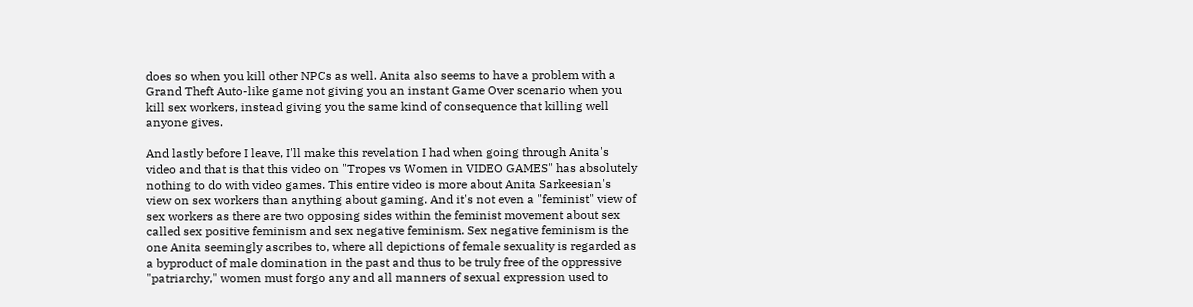does so when you kill other NPCs as well. Anita also seems to have a problem with a Grand Theft Auto-like game not giving you an instant Game Over scenario when you kill sex workers, instead giving you the same kind of consequence that killing well anyone gives.

And lastly before I leave, I'll make this revelation I had when going through Anita's video and that is that this video on "Tropes vs Women in VIDEO GAMES" has absolutely nothing to do with video games. This entire video is more about Anita Sarkeesian's view on sex workers than anything about gaming. And it's not even a "feminist" view of sex workers as there are two opposing sides within the feminist movement about sex called sex positive feminism and sex negative feminism. Sex negative feminism is the one Anita seemingly ascribes to, where all depictions of female sexuality is regarded as a byproduct of male domination in the past and thus to be truly free of the oppressive "patriarchy," women must forgo any and all manners of sexual expression used to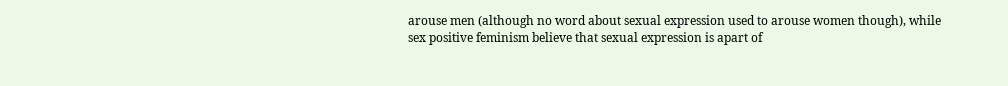arouse men (although no word about sexual expression used to arouse women though), while sex positive feminism believe that sexual expression is apart of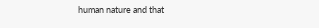human nature and that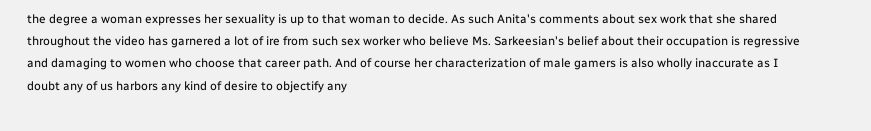the degree a woman expresses her sexuality is up to that woman to decide. As such Anita's comments about sex work that she shared throughout the video has garnered a lot of ire from such sex worker who believe Ms. Sarkeesian's belief about their occupation is regressive and damaging to women who choose that career path. And of course her characterization of male gamers is also wholly inaccurate as I doubt any of us harbors any kind of desire to objectify any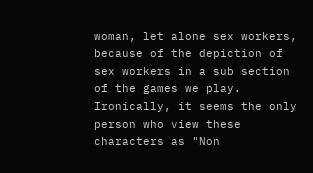woman, let alone sex workers, because of the depiction of sex workers in a sub section of the games we play. Ironically, it seems the only person who view these characters as "Non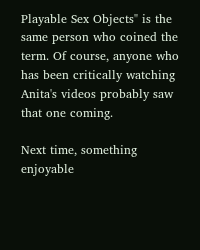Playable Sex Objects" is the same person who coined the term. Of course, anyone who has been critically watching Anita's videos probably saw that one coming.

Next time, something enjoyable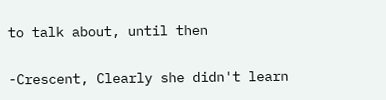to talk about, until then

-Crescent, Clearly she didn't learn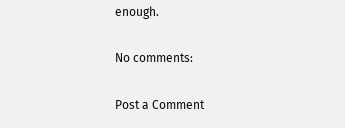enough.

No comments:

Post a Comment